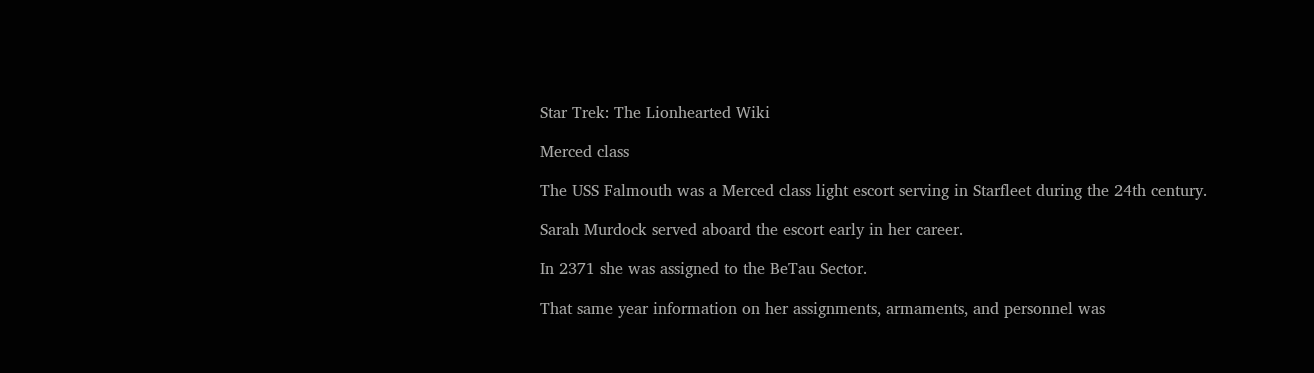Star Trek: The Lionhearted Wiki

Merced class

The USS Falmouth was a Merced class light escort serving in Starfleet during the 24th century.

Sarah Murdock served aboard the escort early in her career.

In 2371 she was assigned to the BeTau Sector.

That same year information on her assignments, armaments, and personnel was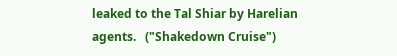leaked to the Tal Shiar by Harelian agents.   ("Shakedown Cruise")